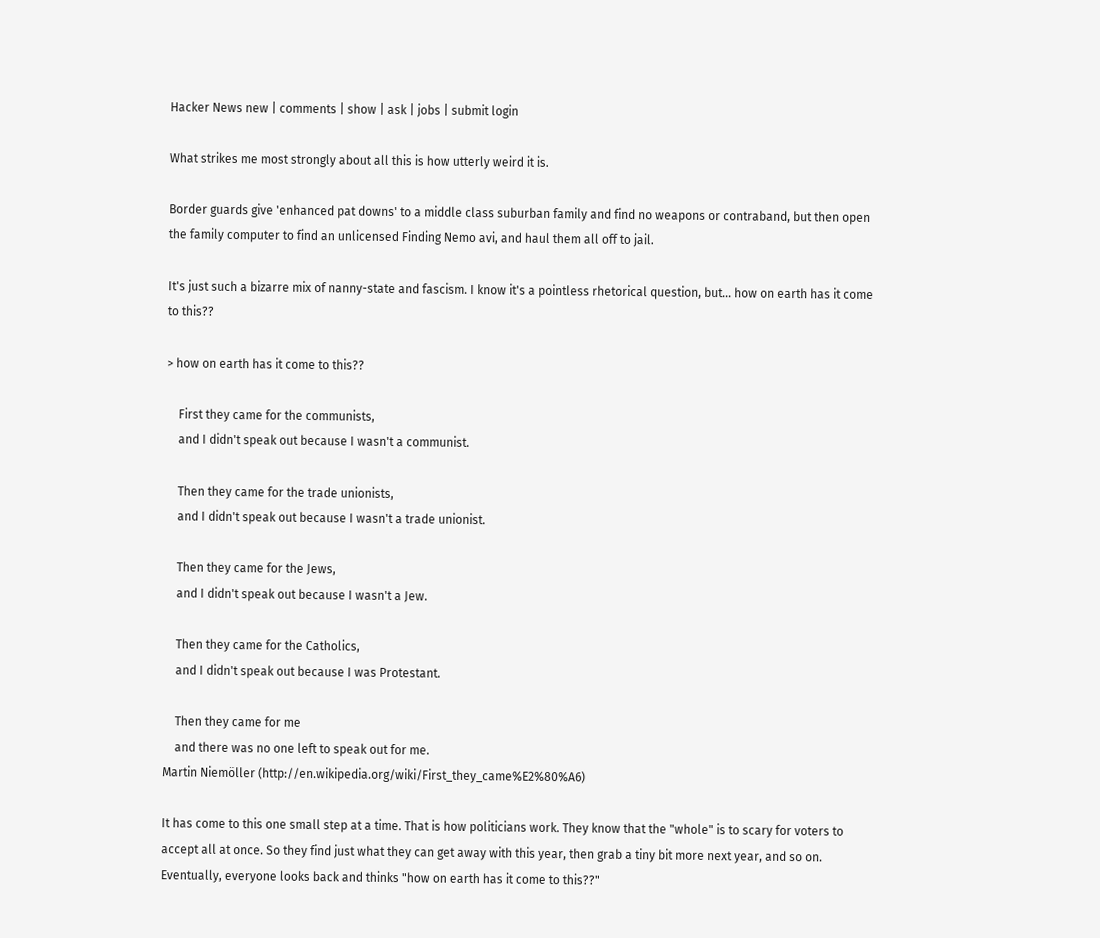Hacker News new | comments | show | ask | jobs | submit login

What strikes me most strongly about all this is how utterly weird it is.

Border guards give 'enhanced pat downs' to a middle class suburban family and find no weapons or contraband, but then open the family computer to find an unlicensed Finding Nemo avi, and haul them all off to jail.

It's just such a bizarre mix of nanny-state and fascism. I know it's a pointless rhetorical question, but... how on earth has it come to this??

> how on earth has it come to this??

    First they came for the communists,
    and I didn't speak out because I wasn't a communist.

    Then they came for the trade unionists,
    and I didn't speak out because I wasn't a trade unionist.

    Then they came for the Jews,
    and I didn't speak out because I wasn't a Jew.

    Then they came for the Catholics,
    and I didn't speak out because I was Protestant.

    Then they came for me
    and there was no one left to speak out for me.
Martin Niemöller (http://en.wikipedia.org/wiki/First_they_came%E2%80%A6)

It has come to this one small step at a time. That is how politicians work. They know that the "whole" is to scary for voters to accept all at once. So they find just what they can get away with this year, then grab a tiny bit more next year, and so on. Eventually, everyone looks back and thinks "how on earth has it come to this??"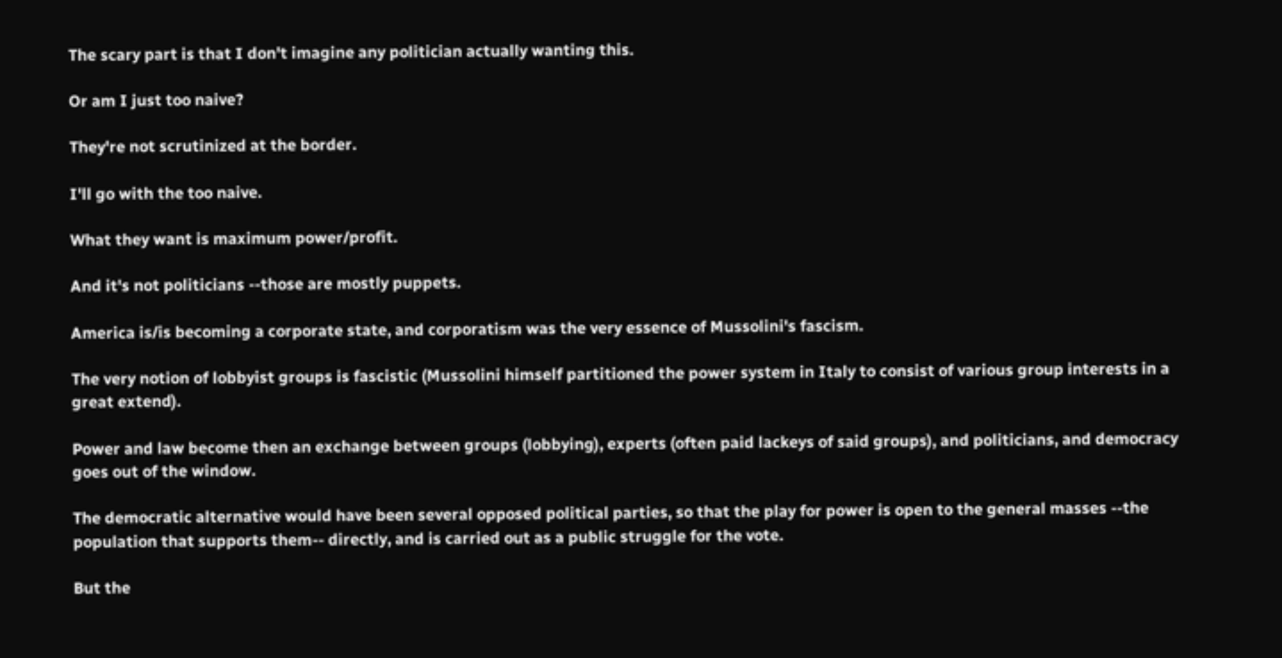The scary part is that I don't imagine any politician actually wanting this.

Or am I just too naive?

They're not scrutinized at the border.

I'll go with the too naive.

What they want is maximum power/profit.

And it's not politicians --those are mostly puppets.

America is/is becoming a corporate state, and corporatism was the very essence of Mussolini's fascism.

The very notion of lobbyist groups is fascistic (Mussolini himself partitioned the power system in Italy to consist of various group interests in a great extend).

Power and law become then an exchange between groups (lobbying), experts (often paid lackeys of said groups), and politicians, and democracy goes out of the window.

The democratic alternative would have been several opposed political parties, so that the play for power is open to the general masses --the population that supports them-- directly, and is carried out as a public struggle for the vote.

But the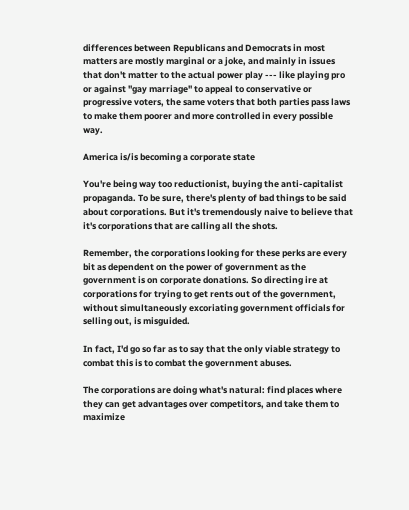differences between Republicans and Democrats in most matters are mostly marginal or a joke, and mainly in issues that don't matter to the actual power play --- like playing pro or against "gay marriage" to appeal to conservative or progressive voters, the same voters that both parties pass laws to make them poorer and more controlled in every possible way.

America is/is becoming a corporate state

You're being way too reductionist, buying the anti-capitalist propaganda. To be sure, there's plenty of bad things to be said about corporations. But it's tremendously naive to believe that it's corporations that are calling all the shots.

Remember, the corporations looking for these perks are every bit as dependent on the power of government as the government is on corporate donations. So directing ire at corporations for trying to get rents out of the government, without simultaneously excoriating government officials for selling out, is misguided.

In fact, I'd go so far as to say that the only viable strategy to combat this is to combat the government abuses.

The corporations are doing what's natural: find places where they can get advantages over competitors, and take them to maximize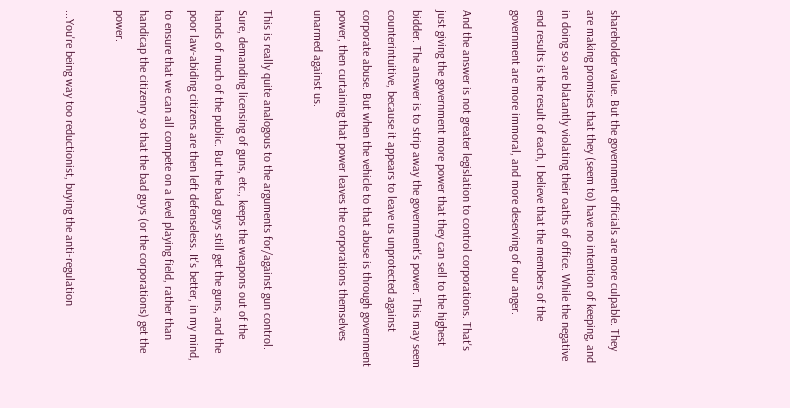shareholder value. But the government officials are more culpable. They are making promises that they (seem to) have no intention of keeping, and in doing so are blatantly violating their oaths of office. While the negative end results is the result of each, I believe that the members of the government are more immoral, and more deserving of our anger.

And the answer is not greater legislation to control corporations. That's just giving the government more power that they can sell to the highest bidder. The answer is to strip away the government's power. This may seem counterintuitive, because it appears to leave us unprotected against corporate abuse. But when the vehicle to that abuse is through government power, then curtaining that power leaves the corporations themselves unarmed against us.

This is really quite analogous to the arguments for/against gun control. Sure, demanding licensing of guns, etc., keeps the weapons out of the hands of much of the public. But the bad guys still get the guns, and the poor law-abiding citizens are then left defenseless. It's better, in my mind, to ensure that we can all compete on a level playing field, rather than handicap the citizenry so that the bad guys (or the corporations) get the power.

...You're being way too reductionist, buying the anti-regulation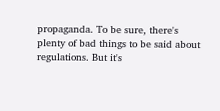propaganda. To be sure, there's plenty of bad things to be said about regulations. But it's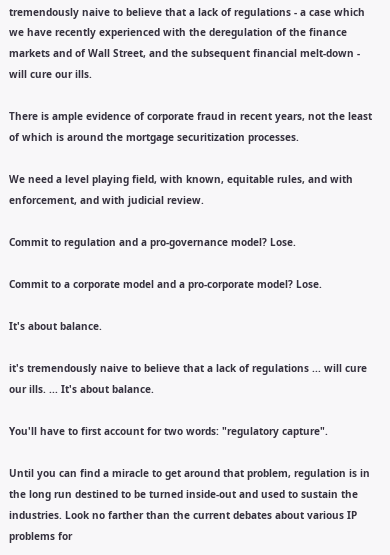tremendously naive to believe that a lack of regulations - a case which we have recently experienced with the deregulation of the finance markets and of Wall Street, and the subsequent financial melt-down - will cure our ills.

There is ample evidence of corporate fraud in recent years, not the least of which is around the mortgage securitization processes.

We need a level playing field, with known, equitable rules, and with enforcement, and with judicial review.

Commit to regulation and a pro-governance model? Lose.

Commit to a corporate model and a pro-corporate model? Lose.

It's about balance.

it's tremendously naive to believe that a lack of regulations ... will cure our ills. ... It's about balance.

You'll have to first account for two words: "regulatory capture".

Until you can find a miracle to get around that problem, regulation is in the long run destined to be turned inside-out and used to sustain the industries. Look no farther than the current debates about various IP problems for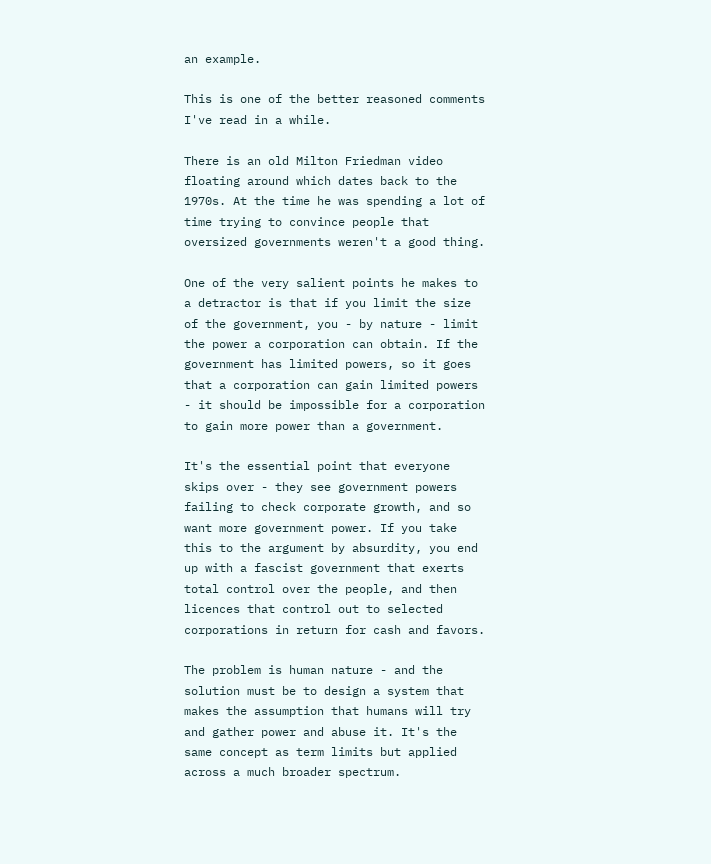an example.

This is one of the better reasoned comments I've read in a while.

There is an old Milton Friedman video floating around which dates back to the 1970s. At the time he was spending a lot of time trying to convince people that oversized governments weren't a good thing.

One of the very salient points he makes to a detractor is that if you limit the size of the government, you - by nature - limit the power a corporation can obtain. If the government has limited powers, so it goes that a corporation can gain limited powers - it should be impossible for a corporation to gain more power than a government.

It's the essential point that everyone skips over - they see government powers failing to check corporate growth, and so want more government power. If you take this to the argument by absurdity, you end up with a fascist government that exerts total control over the people, and then licences that control out to selected corporations in return for cash and favors.

The problem is human nature - and the solution must be to design a system that makes the assumption that humans will try and gather power and abuse it. It's the same concept as term limits but applied across a much broader spectrum.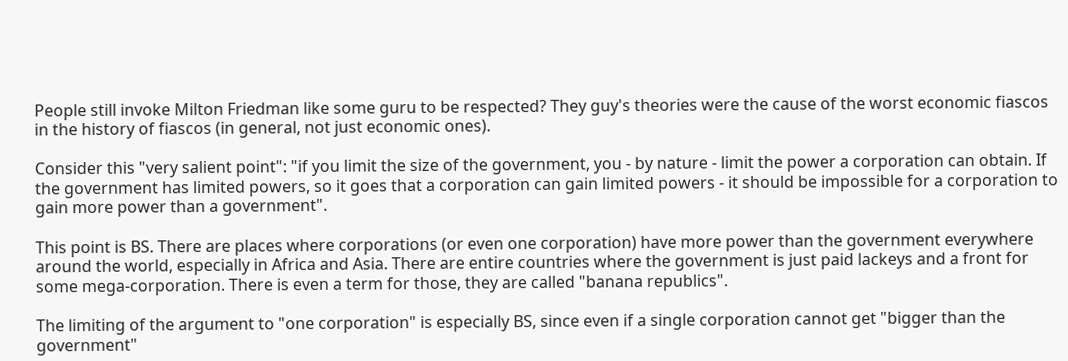People still invoke Milton Friedman like some guru to be respected? They guy's theories were the cause of the worst economic fiascos in the history of fiascos (in general, not just economic ones).

Consider this "very salient point": "if you limit the size of the government, you - by nature - limit the power a corporation can obtain. If the government has limited powers, so it goes that a corporation can gain limited powers - it should be impossible for a corporation to gain more power than a government".

This point is BS. There are places where corporations (or even one corporation) have more power than the government everywhere around the world, especially in Africa and Asia. There are entire countries where the government is just paid lackeys and a front for some mega-corporation. There is even a term for those, they are called "banana republics".

The limiting of the argument to "one corporation" is especially BS, since even if a single corporation cannot get "bigger than the government"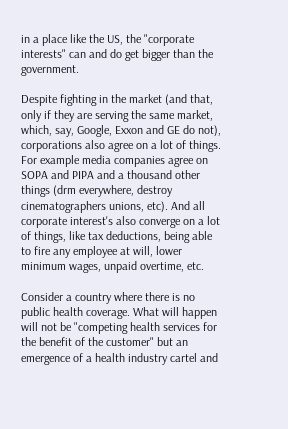in a place like the US, the "corporate interests" can and do get bigger than the government.

Despite fighting in the market (and that, only if they are serving the same market, which, say, Google, Exxon and GE do not), corporations also agree on a lot of things. For example media companies agree on SOPA and PIPA and a thousand other things (drm everywhere, destroy cinematographers unions, etc). And all corporate interest's also converge on a lot of things, like tax deductions, being able to fire any employee at will, lower minimum wages, unpaid overtime, etc.

Consider a country where there is no public health coverage. What will happen will not be "competing health services for the benefit of the customer" but an emergence of a health industry cartel and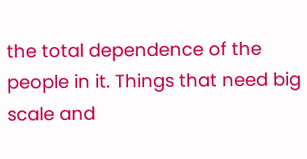the total dependence of the people in it. Things that need big scale and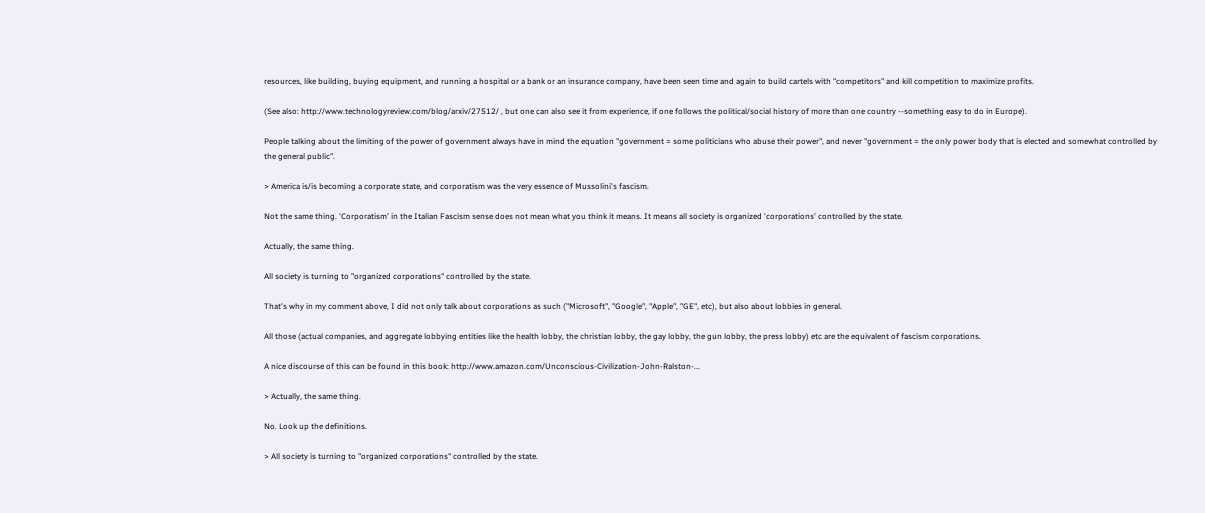resources, like building, buying equipment, and running a hospital or a bank or an insurance company, have been seen time and again to build cartels with "competitors" and kill competition to maximize profits.

(See also: http://www.technologyreview.com/blog/arxiv/27512/ , but one can also see it from experience, if one follows the political/social history of more than one country --something easy to do in Europe).

People talking about the limiting of the power of government always have in mind the equation "government = some politicians who abuse their power", and never "government = the only power body that is elected and somewhat controlled by the general public".

> America is/is becoming a corporate state, and corporatism was the very essence of Mussolini's fascism.

Not the same thing. 'Corporatism' in the Italian Fascism sense does not mean what you think it means. It means all society is organized 'corporations' controlled by the state.

Actually, the same thing.

All society is turning to "organized corporations" controlled by the state.

That's why in my comment above, I did not only talk about corporations as such ("Microsoft", "Google", "Apple", "GE", etc), but also about lobbies in general.

All those (actual companies, and aggregate lobbying entities like the health lobby, the christian lobby, the gay lobby, the gun lobby, the press lobby) etc are the equivalent of fascism corporations.

A nice discourse of this can be found in this book: http://www.amazon.com/Unconscious-Civilization-John-Ralston-...

> Actually, the same thing.

No. Look up the definitions.

> All society is turning to "organized corporations" controlled by the state.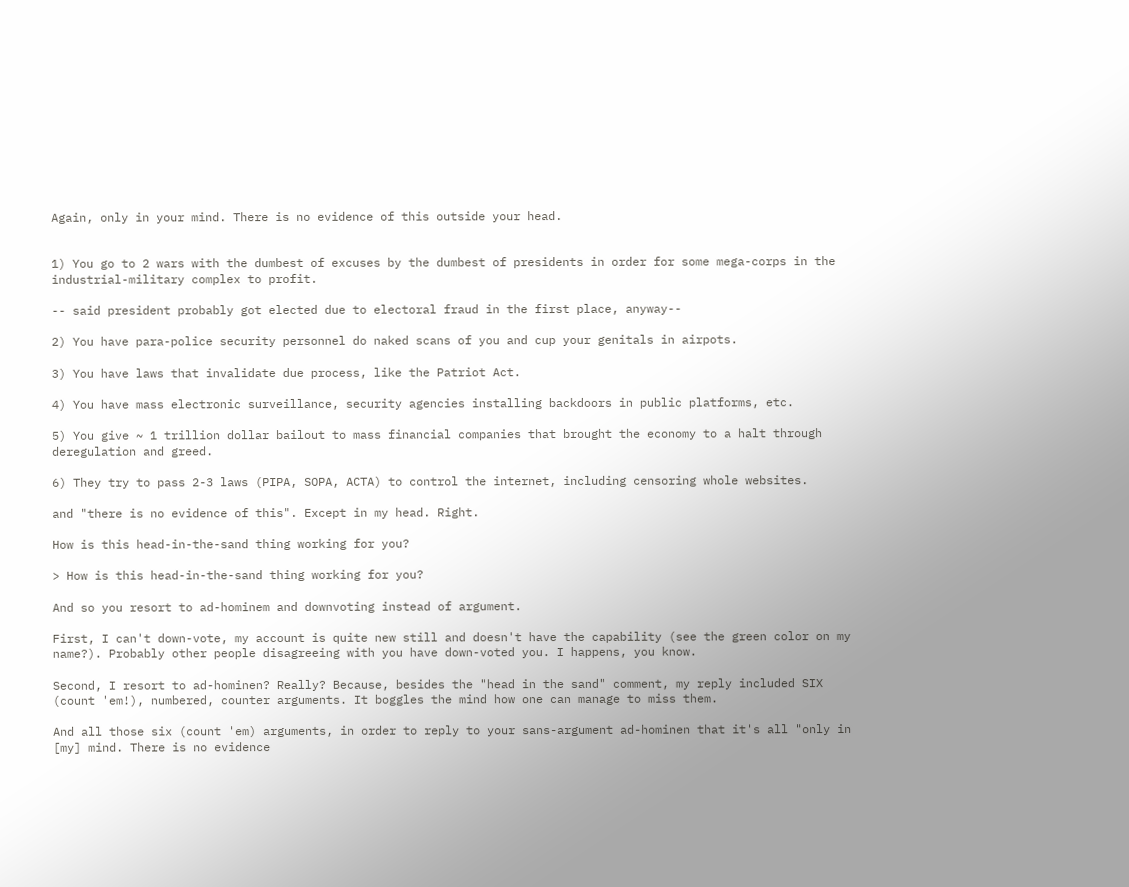Again, only in your mind. There is no evidence of this outside your head.


1) You go to 2 wars with the dumbest of excuses by the dumbest of presidents in order for some mega-corps in the industrial-military complex to profit.

-- said president probably got elected due to electoral fraud in the first place, anyway--

2) You have para-police security personnel do naked scans of you and cup your genitals in airpots.

3) You have laws that invalidate due process, like the Patriot Act.

4) You have mass electronic surveillance, security agencies installing backdoors in public platforms, etc.

5) You give ~ 1 trillion dollar bailout to mass financial companies that brought the economy to a halt through deregulation and greed.

6) They try to pass 2-3 laws (PIPA, SOPA, ACTA) to control the internet, including censoring whole websites.

and "there is no evidence of this". Except in my head. Right.

How is this head-in-the-sand thing working for you?

> How is this head-in-the-sand thing working for you?

And so you resort to ad-hominem and downvoting instead of argument.

First, I can't down-vote, my account is quite new still and doesn't have the capability (see the green color on my name?). Probably other people disagreeing with you have down-voted you. I happens, you know.

Second, I resort to ad-hominen? Really? Because, besides the "head in the sand" comment, my reply included SIX (count 'em!), numbered, counter arguments. It boggles the mind how one can manage to miss them.

And all those six (count 'em) arguments, in order to reply to your sans-argument ad-hominen that it's all "only in [my] mind. There is no evidence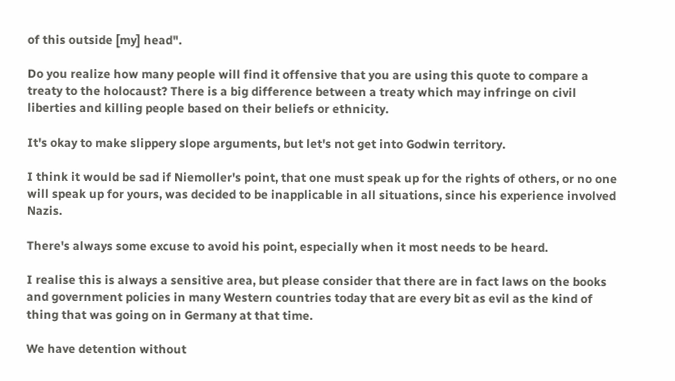of this outside [my] head".

Do you realize how many people will find it offensive that you are using this quote to compare a treaty to the holocaust? There is a big difference between a treaty which may infringe on civil liberties and killing people based on their beliefs or ethnicity.

It's okay to make slippery slope arguments, but let's not get into Godwin territory.

I think it would be sad if Niemoller's point, that one must speak up for the rights of others, or no one will speak up for yours, was decided to be inapplicable in all situations, since his experience involved Nazis.

There's always some excuse to avoid his point, especially when it most needs to be heard.

I realise this is always a sensitive area, but please consider that there are in fact laws on the books and government policies in many Western countries today that are every bit as evil as the kind of thing that was going on in Germany at that time.

We have detention without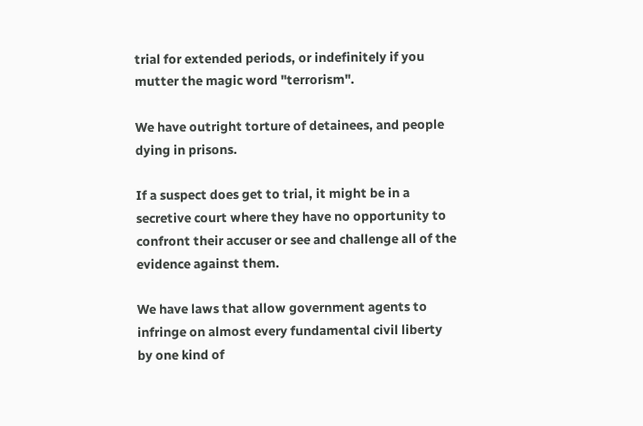trial for extended periods, or indefinitely if you mutter the magic word "terrorism".

We have outright torture of detainees, and people dying in prisons.

If a suspect does get to trial, it might be in a secretive court where they have no opportunity to confront their accuser or see and challenge all of the evidence against them.

We have laws that allow government agents to infringe on almost every fundamental civil liberty by one kind of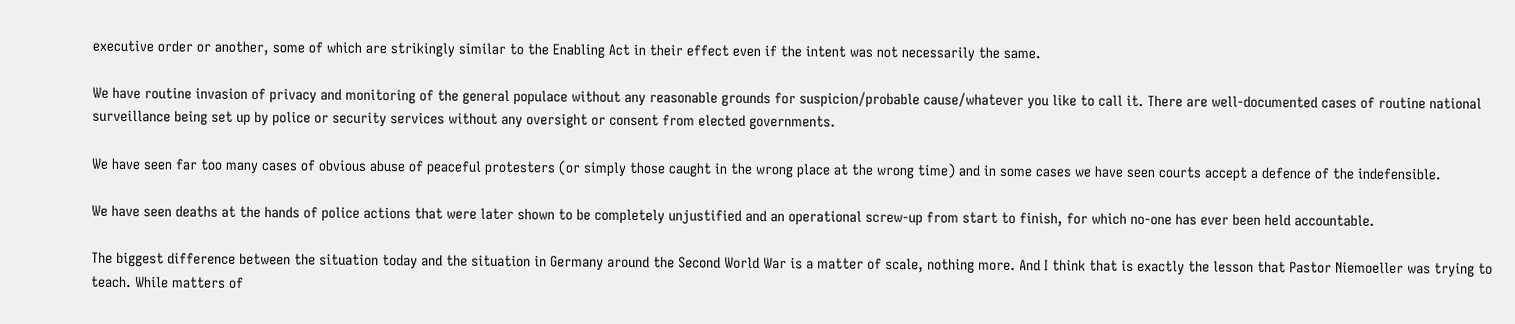executive order or another, some of which are strikingly similar to the Enabling Act in their effect even if the intent was not necessarily the same.

We have routine invasion of privacy and monitoring of the general populace without any reasonable grounds for suspicion/probable cause/whatever you like to call it. There are well-documented cases of routine national surveillance being set up by police or security services without any oversight or consent from elected governments.

We have seen far too many cases of obvious abuse of peaceful protesters (or simply those caught in the wrong place at the wrong time) and in some cases we have seen courts accept a defence of the indefensible.

We have seen deaths at the hands of police actions that were later shown to be completely unjustified and an operational screw-up from start to finish, for which no-one has ever been held accountable.

The biggest difference between the situation today and the situation in Germany around the Second World War is a matter of scale, nothing more. And I think that is exactly the lesson that Pastor Niemoeller was trying to teach. While matters of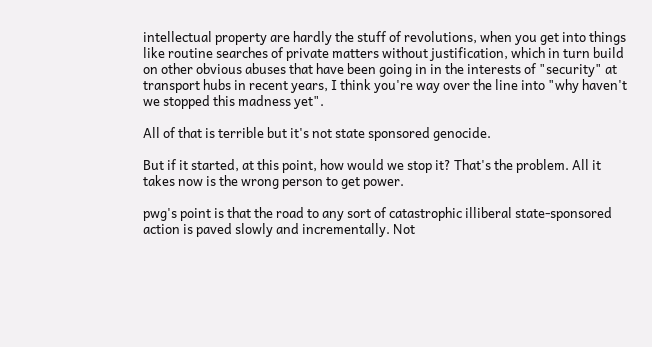intellectual property are hardly the stuff of revolutions, when you get into things like routine searches of private matters without justification, which in turn build on other obvious abuses that have been going in in the interests of "security" at transport hubs in recent years, I think you're way over the line into "why haven't we stopped this madness yet".

All of that is terrible but it's not state sponsored genocide.

But if it started, at this point, how would we stop it? That's the problem. All it takes now is the wrong person to get power.

pwg's point is that the road to any sort of catastrophic illiberal state-sponsored action is paved slowly and incrementally. Not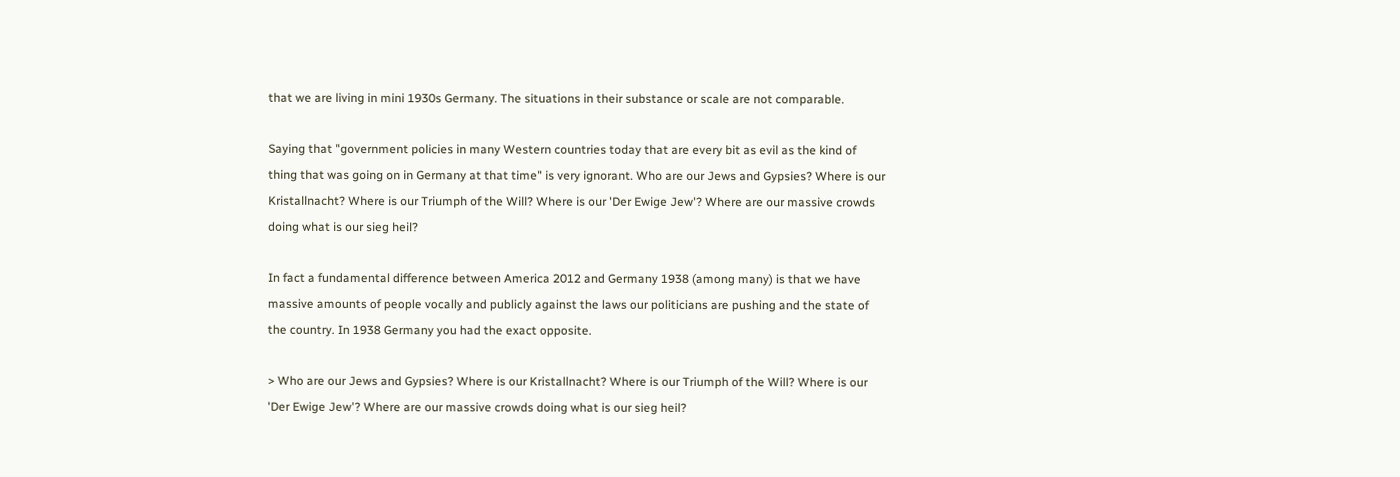that we are living in mini 1930s Germany. The situations in their substance or scale are not comparable.

Saying that "government policies in many Western countries today that are every bit as evil as the kind of thing that was going on in Germany at that time" is very ignorant. Who are our Jews and Gypsies? Where is our Kristallnacht? Where is our Triumph of the Will? Where is our 'Der Ewige Jew'? Where are our massive crowds doing what is our sieg heil?

In fact a fundamental difference between America 2012 and Germany 1938 (among many) is that we have massive amounts of people vocally and publicly against the laws our politicians are pushing and the state of the country. In 1938 Germany you had the exact opposite.

> Who are our Jews and Gypsies? Where is our Kristallnacht? Where is our Triumph of the Will? Where is our 'Der Ewige Jew'? Where are our massive crowds doing what is our sieg heil?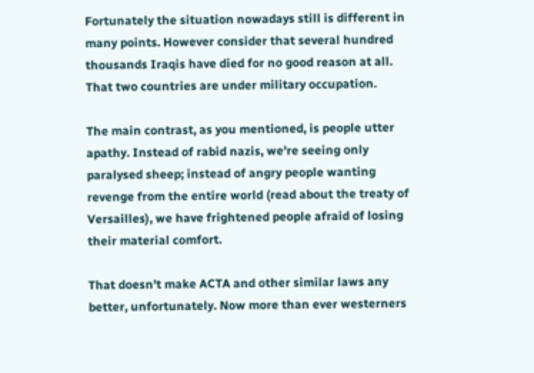Fortunately the situation nowadays still is different in many points. However consider that several hundred thousands Iraqis have died for no good reason at all. That two countries are under military occupation.

The main contrast, as you mentioned, is people utter apathy. Instead of rabid nazis, we're seeing only paralysed sheep; instead of angry people wanting revenge from the entire world (read about the treaty of Versailles), we have frightened people afraid of losing their material comfort.

That doesn't make ACTA and other similar laws any better, unfortunately. Now more than ever westerners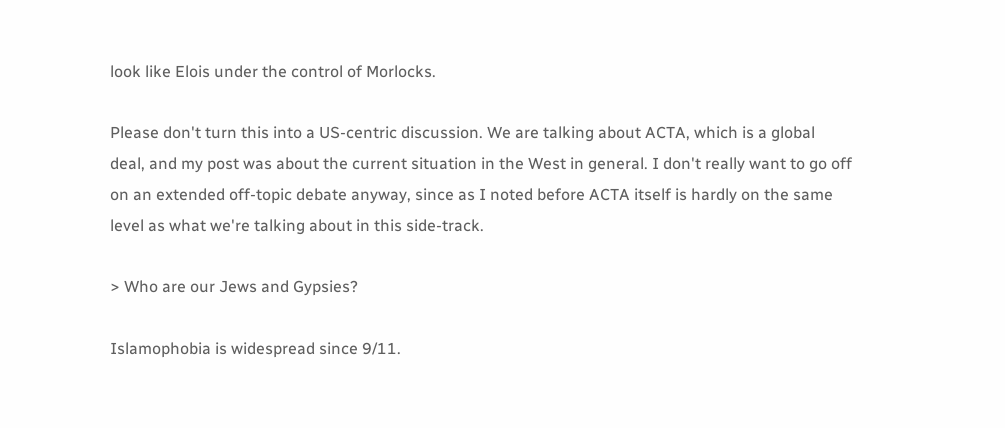look like Elois under the control of Morlocks.

Please don't turn this into a US-centric discussion. We are talking about ACTA, which is a global deal, and my post was about the current situation in the West in general. I don't really want to go off on an extended off-topic debate anyway, since as I noted before ACTA itself is hardly on the same level as what we're talking about in this side-track.

> Who are our Jews and Gypsies?

Islamophobia is widespread since 9/11.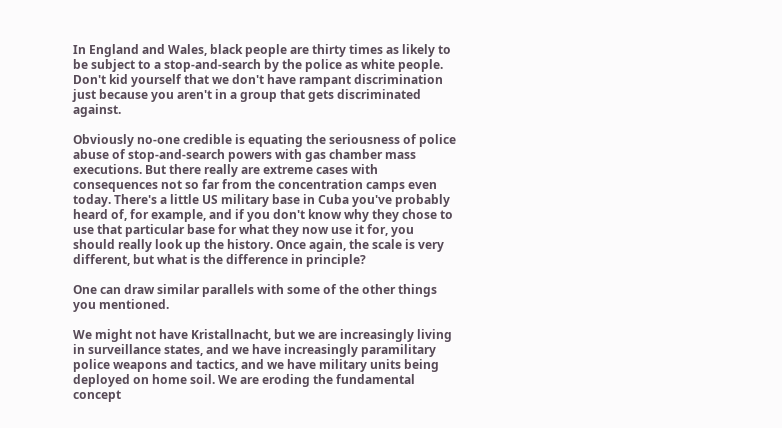In England and Wales, black people are thirty times as likely to be subject to a stop-and-search by the police as white people. Don't kid yourself that we don't have rampant discrimination just because you aren't in a group that gets discriminated against.

Obviously no-one credible is equating the seriousness of police abuse of stop-and-search powers with gas chamber mass executions. But there really are extreme cases with consequences not so far from the concentration camps even today. There's a little US military base in Cuba you've probably heard of, for example, and if you don't know why they chose to use that particular base for what they now use it for, you should really look up the history. Once again, the scale is very different, but what is the difference in principle?

One can draw similar parallels with some of the other things you mentioned.

We might not have Kristallnacht, but we are increasingly living in surveillance states, and we have increasingly paramilitary police weapons and tactics, and we have military units being deployed on home soil. We are eroding the fundamental concept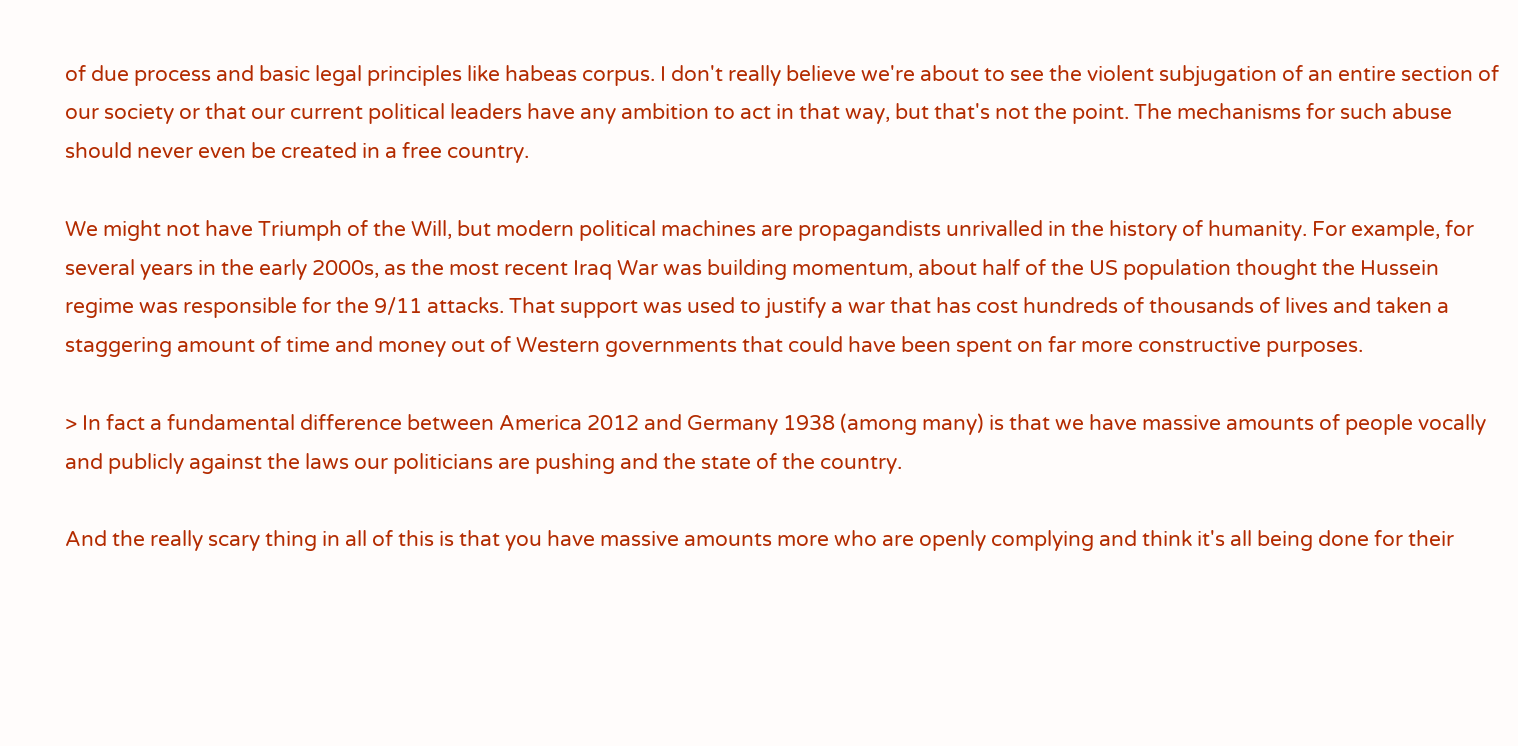of due process and basic legal principles like habeas corpus. I don't really believe we're about to see the violent subjugation of an entire section of our society or that our current political leaders have any ambition to act in that way, but that's not the point. The mechanisms for such abuse should never even be created in a free country.

We might not have Triumph of the Will, but modern political machines are propagandists unrivalled in the history of humanity. For example, for several years in the early 2000s, as the most recent Iraq War was building momentum, about half of the US population thought the Hussein regime was responsible for the 9/11 attacks. That support was used to justify a war that has cost hundreds of thousands of lives and taken a staggering amount of time and money out of Western governments that could have been spent on far more constructive purposes.

> In fact a fundamental difference between America 2012 and Germany 1938 (among many) is that we have massive amounts of people vocally and publicly against the laws our politicians are pushing and the state of the country.

And the really scary thing in all of this is that you have massive amounts more who are openly complying and think it's all being done for their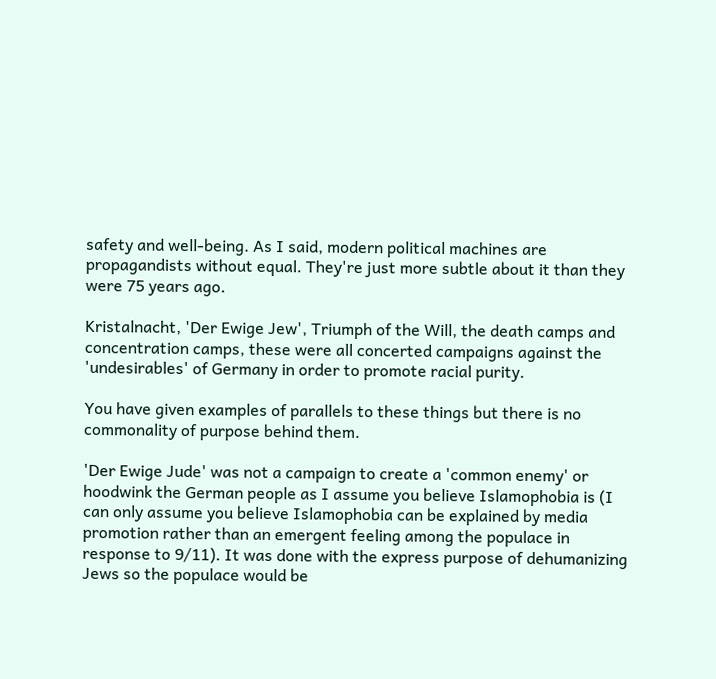safety and well-being. As I said, modern political machines are propagandists without equal. They're just more subtle about it than they were 75 years ago.

Kristalnacht, 'Der Ewige Jew', Triumph of the Will, the death camps and concentration camps, these were all concerted campaigns against the 'undesirables' of Germany in order to promote racial purity.

You have given examples of parallels to these things but there is no commonality of purpose behind them.

'Der Ewige Jude' was not a campaign to create a 'common enemy' or hoodwink the German people as I assume you believe Islamophobia is (I can only assume you believe Islamophobia can be explained by media promotion rather than an emergent feeling among the populace in response to 9/11). It was done with the express purpose of dehumanizing Jews so the populace would be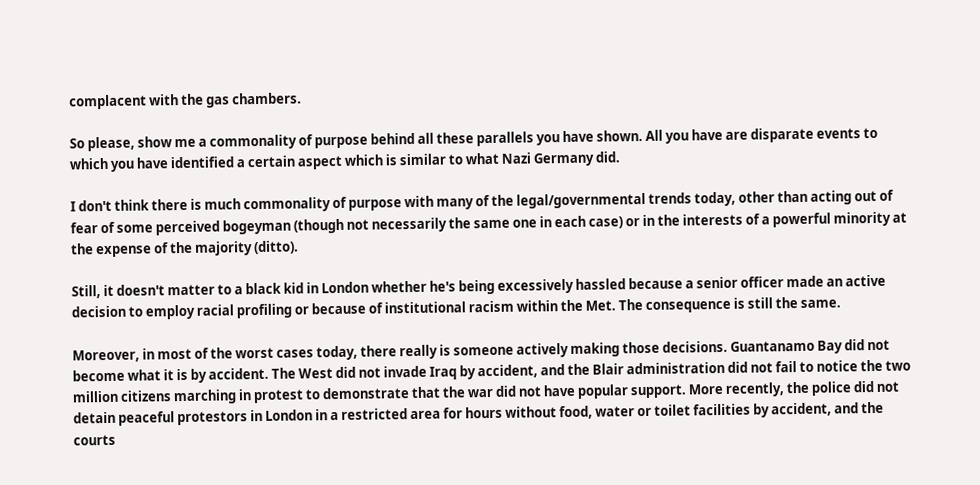complacent with the gas chambers.

So please, show me a commonality of purpose behind all these parallels you have shown. All you have are disparate events to which you have identified a certain aspect which is similar to what Nazi Germany did.

I don't think there is much commonality of purpose with many of the legal/governmental trends today, other than acting out of fear of some perceived bogeyman (though not necessarily the same one in each case) or in the interests of a powerful minority at the expense of the majority (ditto).

Still, it doesn't matter to a black kid in London whether he's being excessively hassled because a senior officer made an active decision to employ racial profiling or because of institutional racism within the Met. The consequence is still the same.

Moreover, in most of the worst cases today, there really is someone actively making those decisions. Guantanamo Bay did not become what it is by accident. The West did not invade Iraq by accident, and the Blair administration did not fail to notice the two million citizens marching in protest to demonstrate that the war did not have popular support. More recently, the police did not detain peaceful protestors in London in a restricted area for hours without food, water or toilet facilities by accident, and the courts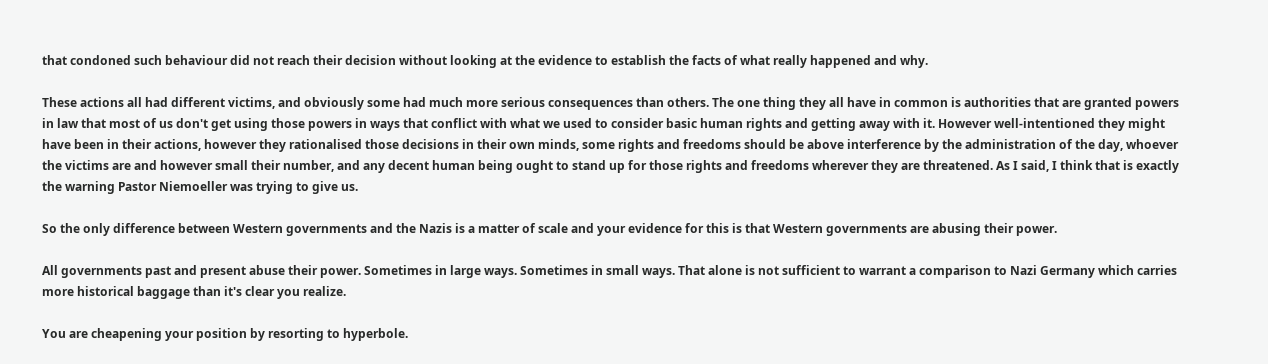that condoned such behaviour did not reach their decision without looking at the evidence to establish the facts of what really happened and why.

These actions all had different victims, and obviously some had much more serious consequences than others. The one thing they all have in common is authorities that are granted powers in law that most of us don't get using those powers in ways that conflict with what we used to consider basic human rights and getting away with it. However well-intentioned they might have been in their actions, however they rationalised those decisions in their own minds, some rights and freedoms should be above interference by the administration of the day, whoever the victims are and however small their number, and any decent human being ought to stand up for those rights and freedoms wherever they are threatened. As I said, I think that is exactly the warning Pastor Niemoeller was trying to give us.

So the only difference between Western governments and the Nazis is a matter of scale and your evidence for this is that Western governments are abusing their power.

All governments past and present abuse their power. Sometimes in large ways. Sometimes in small ways. That alone is not sufficient to warrant a comparison to Nazi Germany which carries more historical baggage than it's clear you realize.

You are cheapening your position by resorting to hyperbole.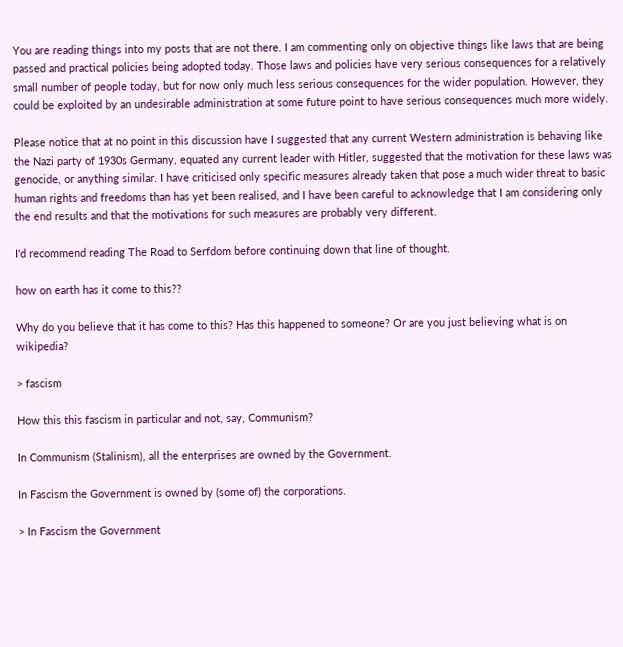You are reading things into my posts that are not there. I am commenting only on objective things like laws that are being passed and practical policies being adopted today. Those laws and policies have very serious consequences for a relatively small number of people today, but for now only much less serious consequences for the wider population. However, they could be exploited by an undesirable administration at some future point to have serious consequences much more widely.

Please notice that at no point in this discussion have I suggested that any current Western administration is behaving like the Nazi party of 1930s Germany, equated any current leader with Hitler, suggested that the motivation for these laws was genocide, or anything similar. I have criticised only specific measures already taken that pose a much wider threat to basic human rights and freedoms than has yet been realised, and I have been careful to acknowledge that I am considering only the end results and that the motivations for such measures are probably very different.

I'd recommend reading The Road to Serfdom before continuing down that line of thought.

how on earth has it come to this??

Why do you believe that it has come to this? Has this happened to someone? Or are you just believing what is on wikipedia?

> fascism

How this this fascism in particular and not, say, Communism?

In Communism (Stalinism), all the enterprises are owned by the Government.

In Fascism the Government is owned by (some of) the corporations.

> In Fascism the Government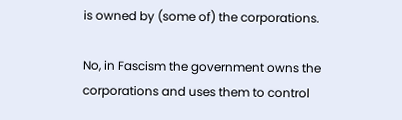is owned by (some of) the corporations.

No, in Fascism the government owns the corporations and uses them to control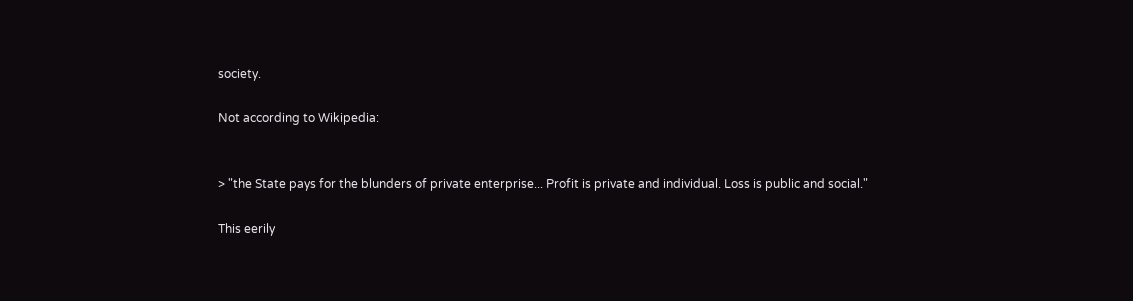society.

Not according to Wikipedia:


> "the State pays for the blunders of private enterprise... Profit is private and individual. Loss is public and social."

This eerily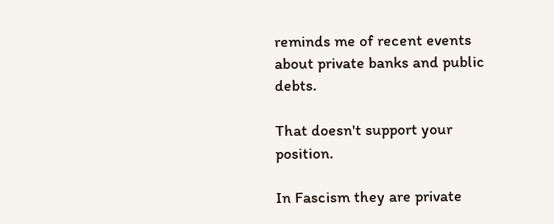reminds me of recent events about private banks and public debts.

That doesn't support your position.

In Fascism they are private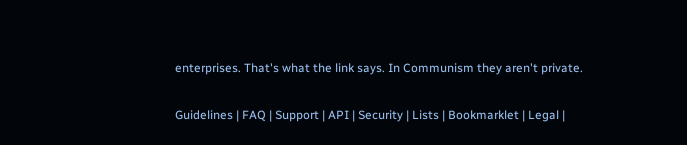enterprises. That's what the link says. In Communism they aren't private.

Guidelines | FAQ | Support | API | Security | Lists | Bookmarklet | Legal |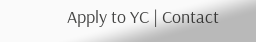Apply to YC | Contact